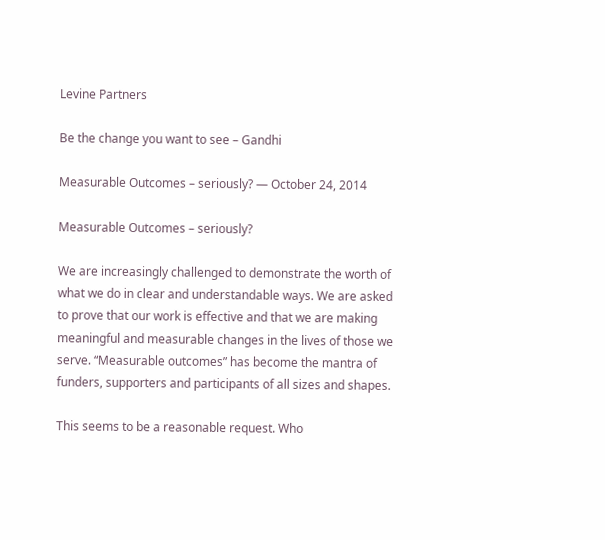Levine Partners

Be the change you want to see – Gandhi

Measurable Outcomes – seriously? — October 24, 2014

Measurable Outcomes – seriously?

We are increasingly challenged to demonstrate the worth of what we do in clear and understandable ways. We are asked to prove that our work is effective and that we are making meaningful and measurable changes in the lives of those we serve. “Measurable outcomes” has become the mantra of funders, supporters and participants of all sizes and shapes.

This seems to be a reasonable request. Who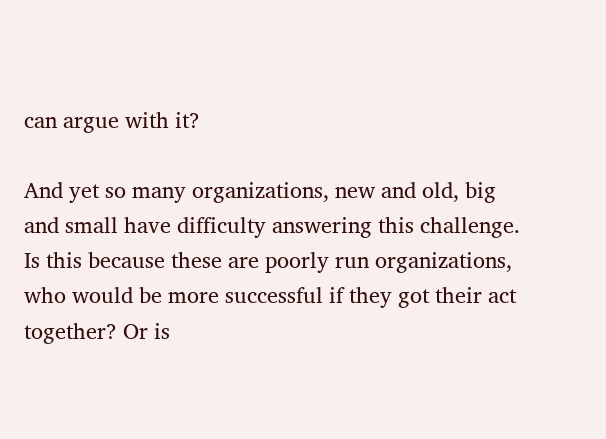can argue with it?

And yet so many organizations, new and old, big and small have difficulty answering this challenge.
Is this because these are poorly run organizations, who would be more successful if they got their act together? Or is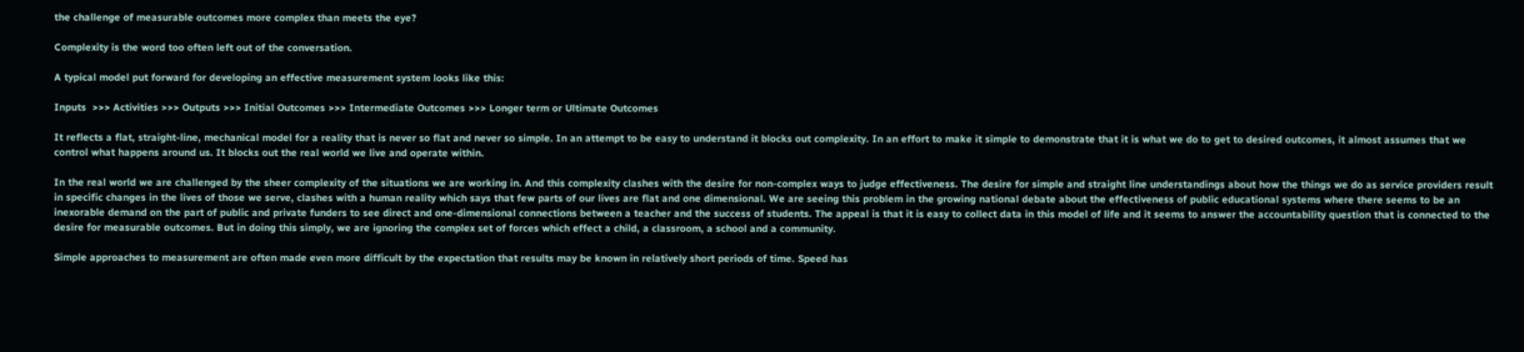the challenge of measurable outcomes more complex than meets the eye?

Complexity is the word too often left out of the conversation.

A typical model put forward for developing an effective measurement system looks like this:

Inputs  >>> Activities >>> Outputs >>> Initial Outcomes >>> Intermediate Outcomes >>> Longer term or Ultimate Outcomes

It reflects a flat, straight-line, mechanical model for a reality that is never so flat and never so simple. In an attempt to be easy to understand it blocks out complexity. In an effort to make it simple to demonstrate that it is what we do to get to desired outcomes, it almost assumes that we control what happens around us. It blocks out the real world we live and operate within.

In the real world we are challenged by the sheer complexity of the situations we are working in. And this complexity clashes with the desire for non-complex ways to judge effectiveness. The desire for simple and straight line understandings about how the things we do as service providers result in specific changes in the lives of those we serve, clashes with a human reality which says that few parts of our lives are flat and one dimensional. We are seeing this problem in the growing national debate about the effectiveness of public educational systems where there seems to be an inexorable demand on the part of public and private funders to see direct and one-dimensional connections between a teacher and the success of students. The appeal is that it is easy to collect data in this model of life and it seems to answer the accountability question that is connected to the desire for measurable outcomes. But in doing this simply, we are ignoring the complex set of forces which effect a child, a classroom, a school and a community.

Simple approaches to measurement are often made even more difficult by the expectation that results may be known in relatively short periods of time. Speed has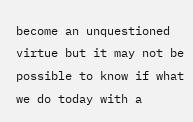become an unquestioned virtue but it may not be possible to know if what we do today with a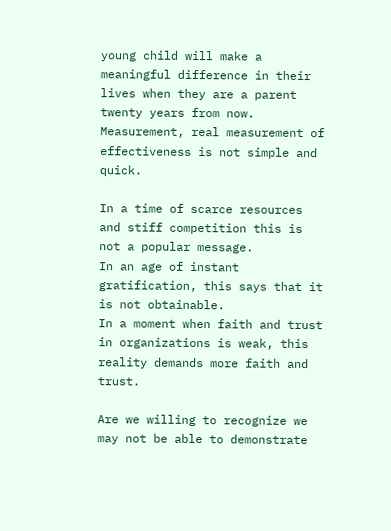young child will make a meaningful difference in their lives when they are a parent twenty years from now.
Measurement, real measurement of effectiveness is not simple and quick.

In a time of scarce resources and stiff competition this is not a popular message.
In an age of instant gratification, this says that it is not obtainable.
In a moment when faith and trust in organizations is weak, this reality demands more faith and trust.

Are we willing to recognize we may not be able to demonstrate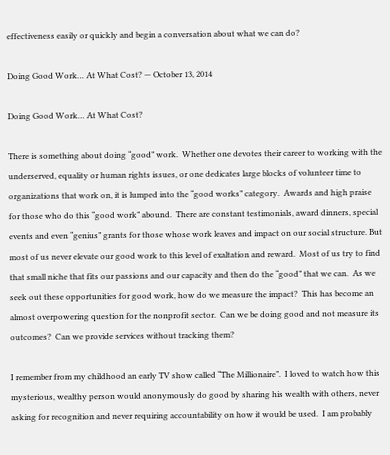effectiveness easily or quickly and begin a conversation about what we can do?

Doing Good Work… At What Cost? — October 13, 2014

Doing Good Work… At What Cost?

There is something about doing “good” work.  Whether one devotes their career to working with the underserved, equality or human rights issues, or one dedicates large blocks of volunteer time to organizations that work on, it is lumped into the “good works” category.  Awards and high praise for those who do this “good work” abound.  There are constant testimonials, award dinners, special events and even “genius” grants for those whose work leaves and impact on our social structure. But most of us never elevate our good work to this level of exaltation and reward.  Most of us try to find that small niche that fits our passions and our capacity and then do the “good” that we can.  As we seek out these opportunities for good work, how do we measure the impact?  This has become an almost overpowering question for the nonprofit sector.  Can we be doing good and not measure its outcomes?  Can we provide services without tracking them?

I remember from my childhood an early TV show called “The Millionaire”.  I loved to watch how this mysterious, wealthy person would anonymously do good by sharing his wealth with others, never asking for recognition and never requiring accountability on how it would be used.  I am probably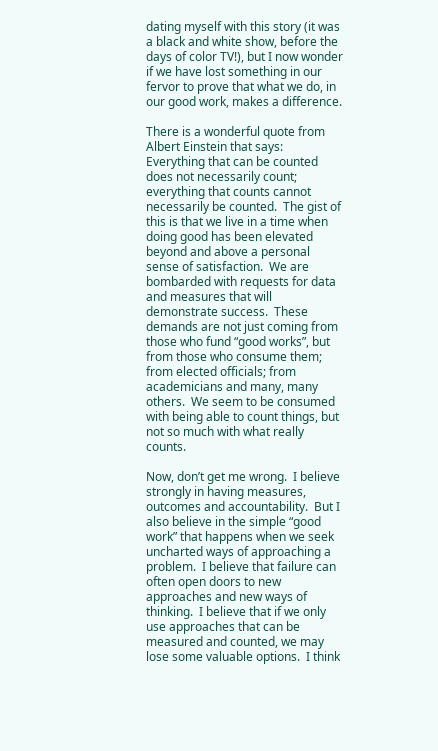dating myself with this story (it was a black and white show, before the days of color TV!), but I now wonder if we have lost something in our fervor to prove that what we do, in our good work, makes a difference.

There is a wonderful quote from Albert Einstein that says: Everything that can be counted does not necessarily count; everything that counts cannot necessarily be counted.  The gist of this is that we live in a time when doing good has been elevated beyond and above a personal sense of satisfaction.  We are bombarded with requests for data and measures that will demonstrate success.  These demands are not just coming from those who fund “good works”, but from those who consume them; from elected officials; from academicians and many, many others.  We seem to be consumed with being able to count things, but not so much with what really counts.

Now, don’t get me wrong.  I believe strongly in having measures, outcomes and accountability.  But I also believe in the simple “good work” that happens when we seek uncharted ways of approaching a problem.  I believe that failure can often open doors to new approaches and new ways of thinking.  I believe that if we only use approaches that can be measured and counted, we may lose some valuable options.  I think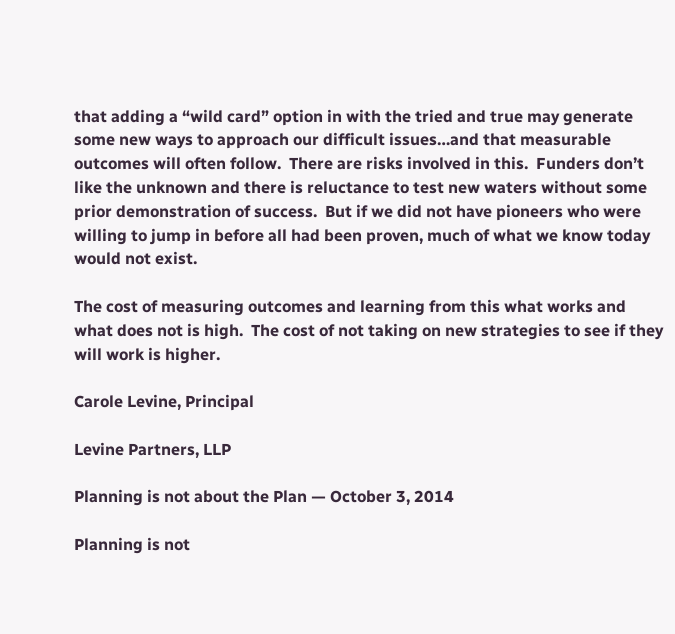that adding a “wild card” option in with the tried and true may generate some new ways to approach our difficult issues…and that measurable outcomes will often follow.  There are risks involved in this.  Funders don’t like the unknown and there is reluctance to test new waters without some prior demonstration of success.  But if we did not have pioneers who were willing to jump in before all had been proven, much of what we know today would not exist.

The cost of measuring outcomes and learning from this what works and what does not is high.  The cost of not taking on new strategies to see if they will work is higher.

Carole Levine, Principal

Levine Partners, LLP

Planning is not about the Plan — October 3, 2014

Planning is not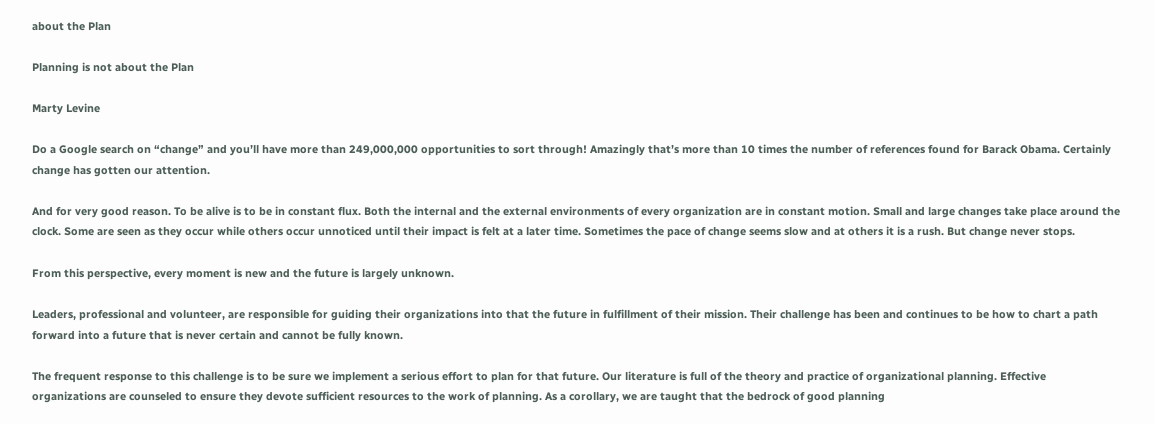about the Plan

Planning is not about the Plan

Marty Levine

Do a Google search on “change” and you’ll have more than 249,000,000 opportunities to sort through! Amazingly that’s more than 10 times the number of references found for Barack Obama. Certainly change has gotten our attention.

And for very good reason. To be alive is to be in constant flux. Both the internal and the external environments of every organization are in constant motion. Small and large changes take place around the clock. Some are seen as they occur while others occur unnoticed until their impact is felt at a later time. Sometimes the pace of change seems slow and at others it is a rush. But change never stops.

From this perspective, every moment is new and the future is largely unknown.

Leaders, professional and volunteer, are responsible for guiding their organizations into that the future in fulfillment of their mission. Their challenge has been and continues to be how to chart a path forward into a future that is never certain and cannot be fully known.

The frequent response to this challenge is to be sure we implement a serious effort to plan for that future. Our literature is full of the theory and practice of organizational planning. Effective organizations are counseled to ensure they devote sufficient resources to the work of planning. As a corollary, we are taught that the bedrock of good planning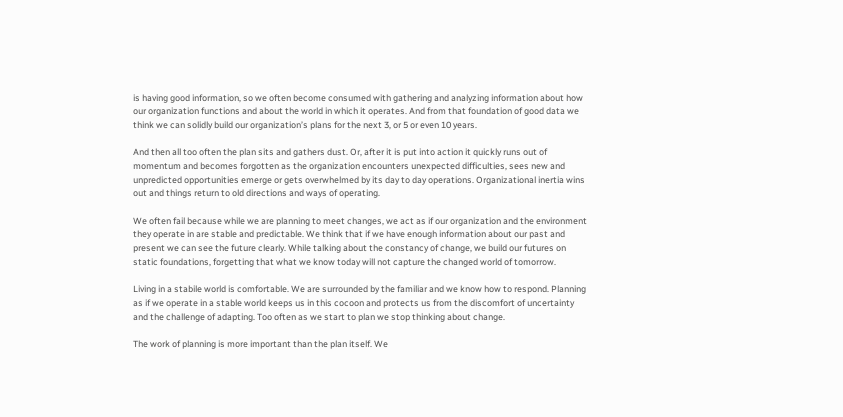is having good information, so we often become consumed with gathering and analyzing information about how our organization functions and about the world in which it operates. And from that foundation of good data we think we can solidly build our organization’s plans for the next 3, or 5 or even 10 years.

And then all too often the plan sits and gathers dust. Or, after it is put into action it quickly runs out of momentum and becomes forgotten as the organization encounters unexpected difficulties, sees new and unpredicted opportunities emerge or gets overwhelmed by its day to day operations. Organizational inertia wins out and things return to old directions and ways of operating.

We often fail because while we are planning to meet changes, we act as if our organization and the environment they operate in are stable and predictable. We think that if we have enough information about our past and present we can see the future clearly. While talking about the constancy of change, we build our futures on static foundations, forgetting that what we know today will not capture the changed world of tomorrow.

Living in a stabile world is comfortable. We are surrounded by the familiar and we know how to respond. Planning as if we operate in a stable world keeps us in this cocoon and protects us from the discomfort of uncertainty and the challenge of adapting. Too often as we start to plan we stop thinking about change.

The work of planning is more important than the plan itself. We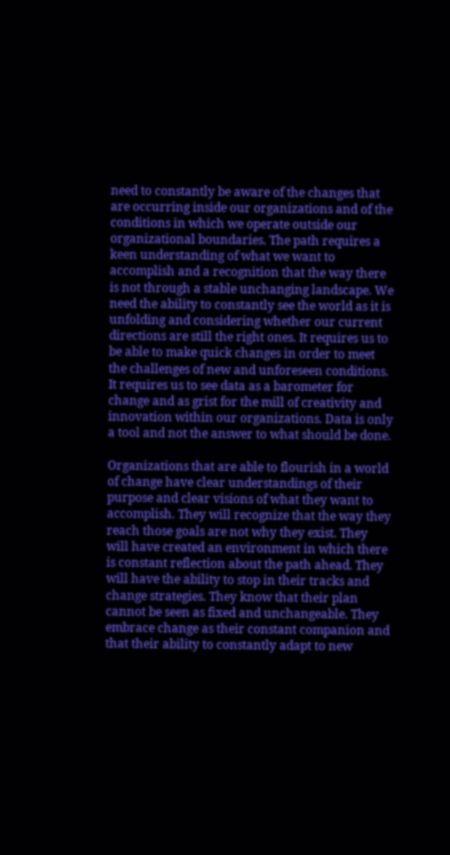need to constantly be aware of the changes that are occurring inside our organizations and of the conditions in which we operate outside our organizational boundaries. The path requires a keen understanding of what we want to accomplish and a recognition that the way there is not through a stable unchanging landscape. We need the ability to constantly see the world as it is unfolding and considering whether our current directions are still the right ones. It requires us to be able to make quick changes in order to meet the challenges of new and unforeseen conditions. It requires us to see data as a barometer for change and as grist for the mill of creativity and innovation within our organizations. Data is only a tool and not the answer to what should be done.

Organizations that are able to flourish in a world of change have clear understandings of their purpose and clear visions of what they want to accomplish. They will recognize that the way they reach those goals are not why they exist. They will have created an environment in which there is constant reflection about the path ahead. They will have the ability to stop in their tracks and change strategies. They know that their plan cannot be seen as fixed and unchangeable. They embrace change as their constant companion and that their ability to constantly adapt to new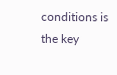conditions is the key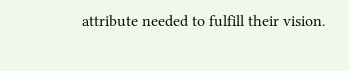attribute needed to fulfill their vision.